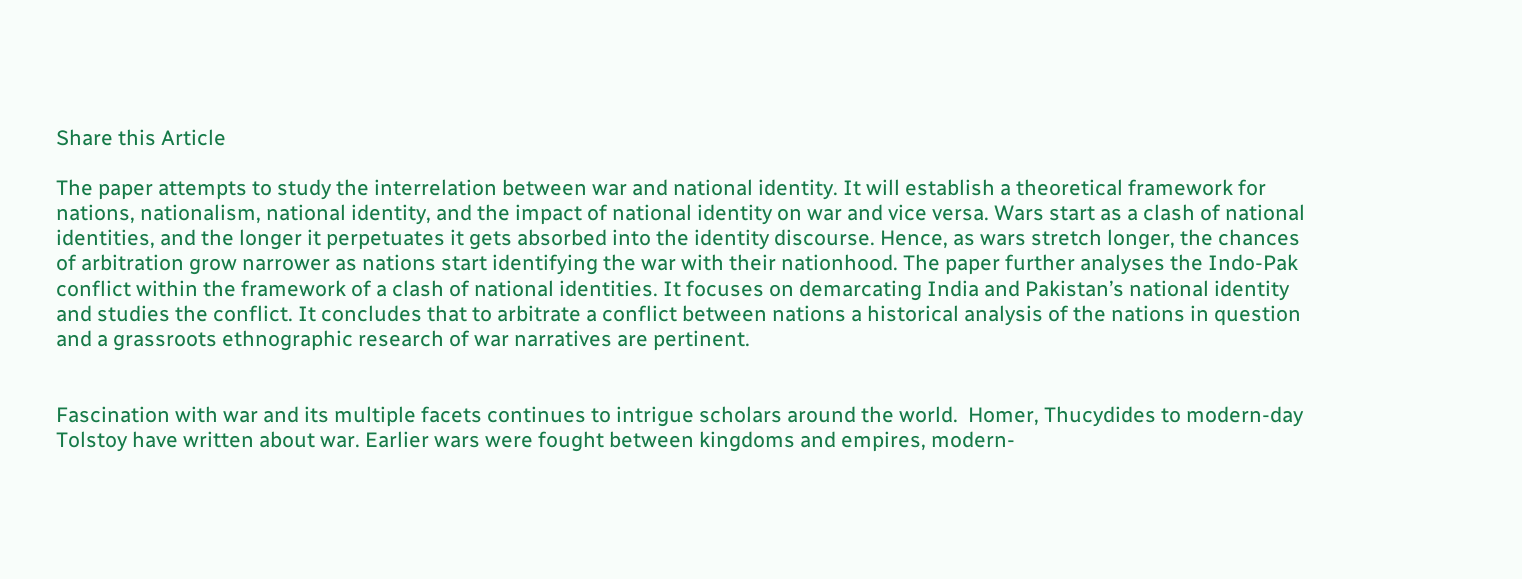Share this Article

The paper attempts to study the interrelation between war and national identity. It will establish a theoretical framework for nations, nationalism, national identity, and the impact of national identity on war and vice versa. Wars start as a clash of national identities, and the longer it perpetuates it gets absorbed into the identity discourse. Hence, as wars stretch longer, the chances of arbitration grow narrower as nations start identifying the war with their nationhood. The paper further analyses the Indo-Pak conflict within the framework of a clash of national identities. It focuses on demarcating India and Pakistan’s national identity and studies the conflict. It concludes that to arbitrate a conflict between nations a historical analysis of the nations in question and a grassroots ethnographic research of war narratives are pertinent.


Fascination with war and its multiple facets continues to intrigue scholars around the world.  Homer, Thucydides to modern-day Tolstoy have written about war. Earlier wars were fought between kingdoms and empires, modern-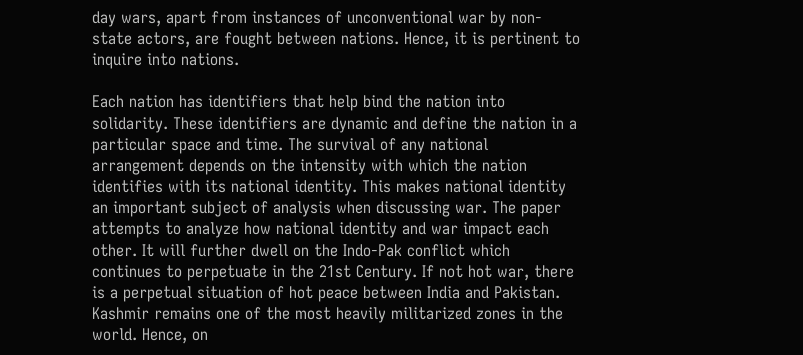day wars, apart from instances of unconventional war by non-state actors, are fought between nations. Hence, it is pertinent to inquire into nations.

Each nation has identifiers that help bind the nation into solidarity. These identifiers are dynamic and define the nation in a particular space and time. The survival of any national arrangement depends on the intensity with which the nation identifies with its national identity. This makes national identity an important subject of analysis when discussing war. The paper attempts to analyze how national identity and war impact each other. It will further dwell on the Indo-Pak conflict which continues to perpetuate in the 21st Century. If not hot war, there is a perpetual situation of hot peace between India and Pakistan. Kashmir remains one of the most heavily militarized zones in the world. Hence, on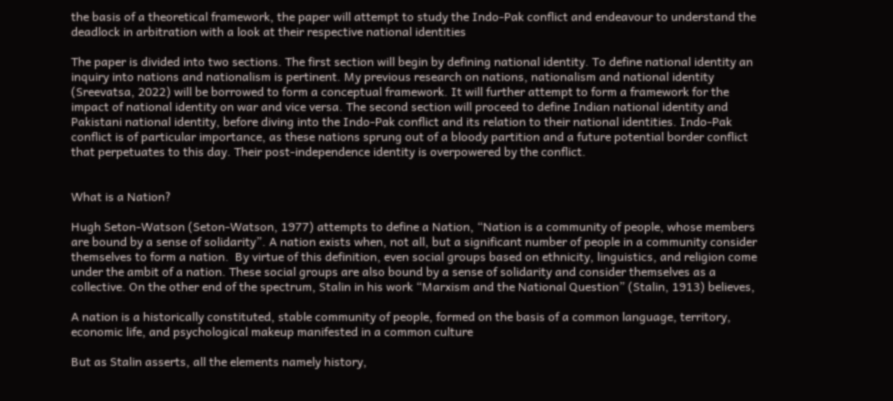the basis of a theoretical framework, the paper will attempt to study the Indo-Pak conflict and endeavour to understand the deadlock in arbitration with a look at their respective national identities

The paper is divided into two sections. The first section will begin by defining national identity. To define national identity an inquiry into nations and nationalism is pertinent. My previous research on nations, nationalism and national identity (Sreevatsa, 2022) will be borrowed to form a conceptual framework. It will further attempt to form a framework for the impact of national identity on war and vice versa. The second section will proceed to define Indian national identity and Pakistani national identity, before diving into the Indo-Pak conflict and its relation to their national identities. Indo-Pak conflict is of particular importance, as these nations sprung out of a bloody partition and a future potential border conflict that perpetuates to this day. Their post-independence identity is overpowered by the conflict.


What is a Nation?

Hugh Seton-Watson (Seton-Watson, 1977) attempts to define a Nation, “Nation is a community of people, whose members are bound by a sense of solidarity”. A nation exists when, not all, but a significant number of people in a community consider themselves to form a nation.  By virtue of this definition, even social groups based on ethnicity, linguistics, and religion come under the ambit of a nation. These social groups are also bound by a sense of solidarity and consider themselves as a collective. On the other end of the spectrum, Stalin in his work “Marxism and the National Question” (Stalin, 1913) believes,

A nation is a historically constituted, stable community of people, formed on the basis of a common language, territory, economic life, and psychological makeup manifested in a common culture

But as Stalin asserts, all the elements namely history,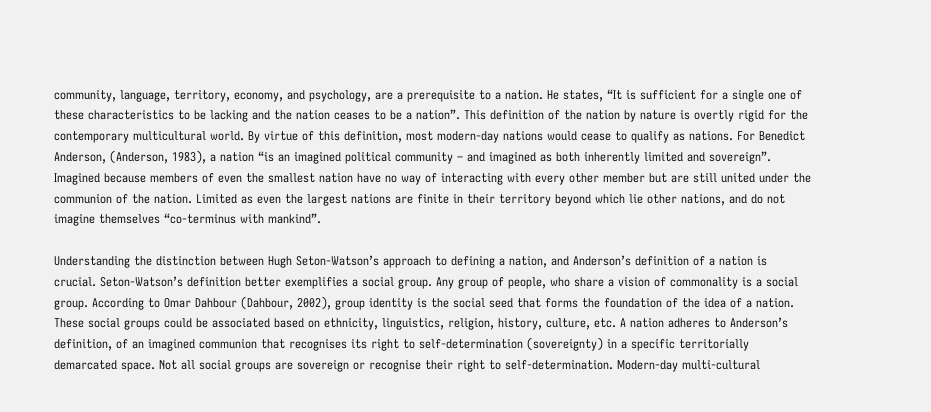community, language, territory, economy, and psychology, are a prerequisite to a nation. He states, “It is sufficient for a single one of these characteristics to be lacking and the nation ceases to be a nation”. This definition of the nation by nature is overtly rigid for the contemporary multicultural world. By virtue of this definition, most modern-day nations would cease to qualify as nations. For Benedict Anderson, (Anderson, 1983), a nation “is an imagined political community – and imagined as both inherently limited and sovereign”. Imagined because members of even the smallest nation have no way of interacting with every other member but are still united under the communion of the nation. Limited as even the largest nations are finite in their territory beyond which lie other nations, and do not imagine themselves “co-terminus with mankind”.

Understanding the distinction between Hugh Seton-Watson’s approach to defining a nation, and Anderson’s definition of a nation is crucial. Seton-Watson’s definition better exemplifies a social group. Any group of people, who share a vision of commonality is a social group. According to Omar Dahbour (Dahbour, 2002), group identity is the social seed that forms the foundation of the idea of a nation. These social groups could be associated based on ethnicity, linguistics, religion, history, culture, etc. A nation adheres to Anderson’s definition, of an imagined communion that recognises its right to self-determination (sovereignty) in a specific territorially demarcated space. Not all social groups are sovereign or recognise their right to self-determination. Modern-day multi-cultural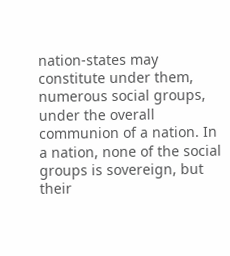nation-states may constitute under them, numerous social groups, under the overall communion of a nation. In a nation, none of the social groups is sovereign, but their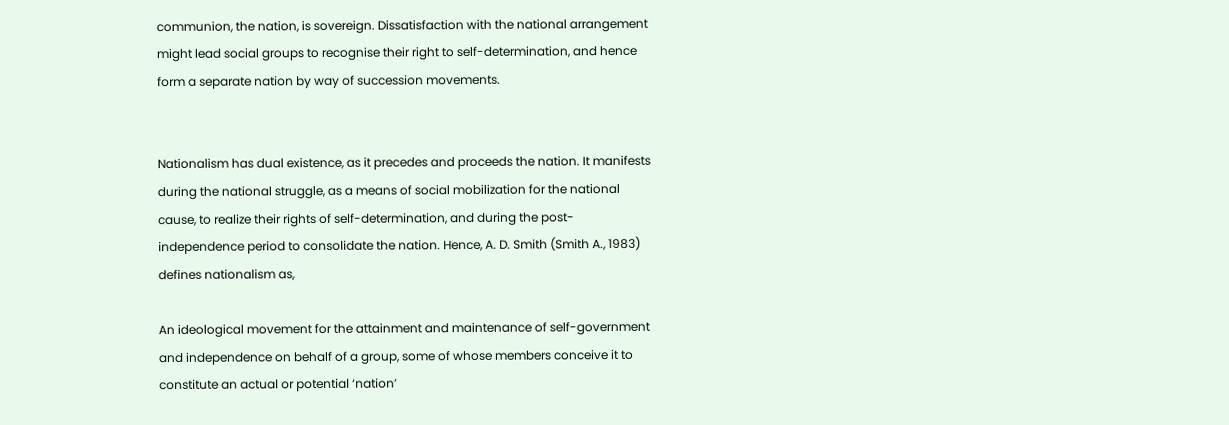communion, the nation, is sovereign. Dissatisfaction with the national arrangement might lead social groups to recognise their right to self-determination, and hence form a separate nation by way of succession movements.


Nationalism has dual existence, as it precedes and proceeds the nation. It manifests during the national struggle, as a means of social mobilization for the national cause, to realize their rights of self-determination, and during the post-independence period to consolidate the nation. Hence, A. D. Smith (Smith A., 1983) defines nationalism as,

An ideological movement for the attainment and maintenance of self-government and independence on behalf of a group, some of whose members conceive it to constitute an actual or potential ‘nation’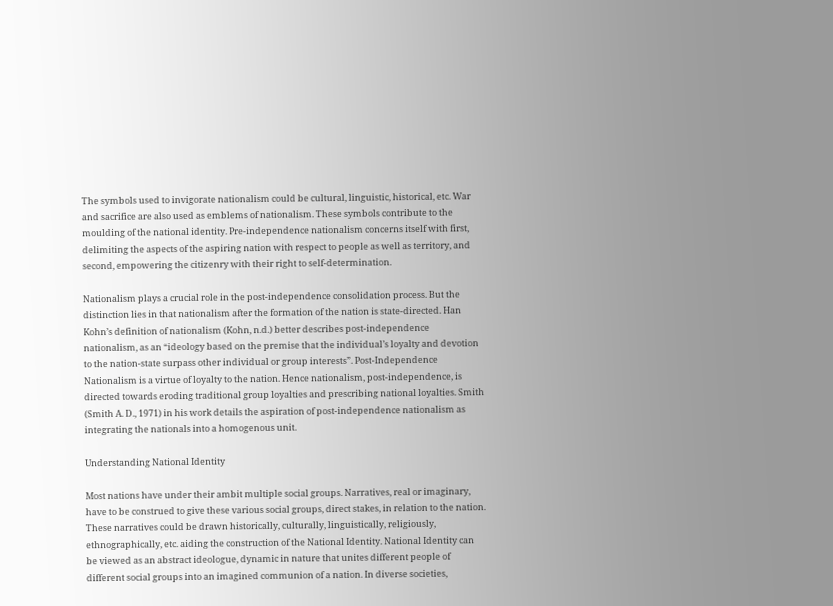The symbols used to invigorate nationalism could be cultural, linguistic, historical, etc. War and sacrifice are also used as emblems of nationalism. These symbols contribute to the moulding of the national identity. Pre-independence nationalism concerns itself with first, delimiting the aspects of the aspiring nation with respect to people as well as territory, and second, empowering the citizenry with their right to self-determination.

Nationalism plays a crucial role in the post-independence consolidation process. But the distinction lies in that nationalism after the formation of the nation is state-directed. Han Kohn’s definition of nationalism (Kohn, n.d.) better describes post-independence nationalism, as an “ideology based on the premise that the individual’s loyalty and devotion to the nation-state surpass other individual or group interests”. Post-Independence Nationalism is a virtue of loyalty to the nation. Hence nationalism, post-independence, is directed towards eroding traditional group loyalties and prescribing national loyalties. Smith (Smith A. D., 1971) in his work details the aspiration of post-independence nationalism as integrating the nationals into a homogenous unit.

Understanding National Identity

Most nations have under their ambit multiple social groups. Narratives, real or imaginary, have to be construed to give these various social groups, direct stakes, in relation to the nation. These narratives could be drawn historically, culturally, linguistically, religiously, ethnographically, etc. aiding the construction of the National Identity. National Identity can be viewed as an abstract ideologue, dynamic in nature that unites different people of different social groups into an imagined communion of a nation. In diverse societies,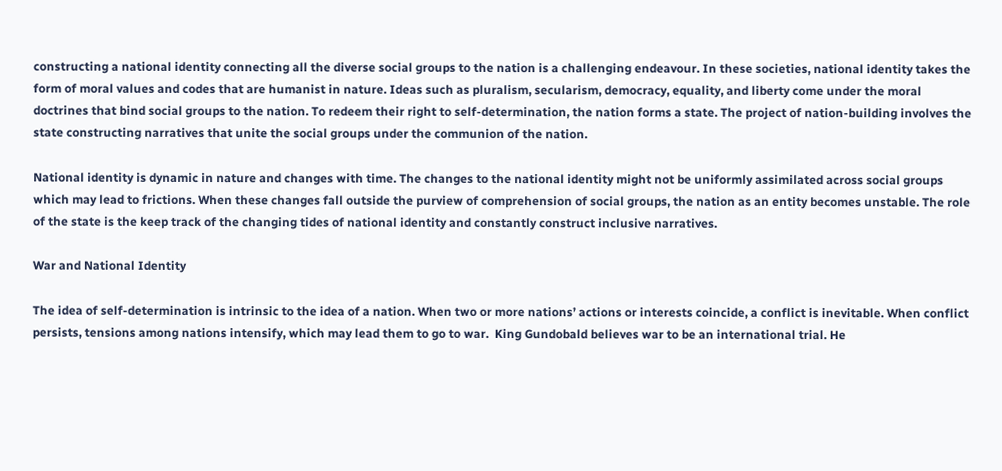constructing a national identity connecting all the diverse social groups to the nation is a challenging endeavour. In these societies, national identity takes the form of moral values and codes that are humanist in nature. Ideas such as pluralism, secularism, democracy, equality, and liberty come under the moral doctrines that bind social groups to the nation. To redeem their right to self-determination, the nation forms a state. The project of nation-building involves the state constructing narratives that unite the social groups under the communion of the nation.

National identity is dynamic in nature and changes with time. The changes to the national identity might not be uniformly assimilated across social groups which may lead to frictions. When these changes fall outside the purview of comprehension of social groups, the nation as an entity becomes unstable. The role of the state is the keep track of the changing tides of national identity and constantly construct inclusive narratives.

War and National Identity

The idea of self-determination is intrinsic to the idea of a nation. When two or more nations’ actions or interests coincide, a conflict is inevitable. When conflict persists, tensions among nations intensify, which may lead them to go to war.  King Gundobald believes war to be an international trial. He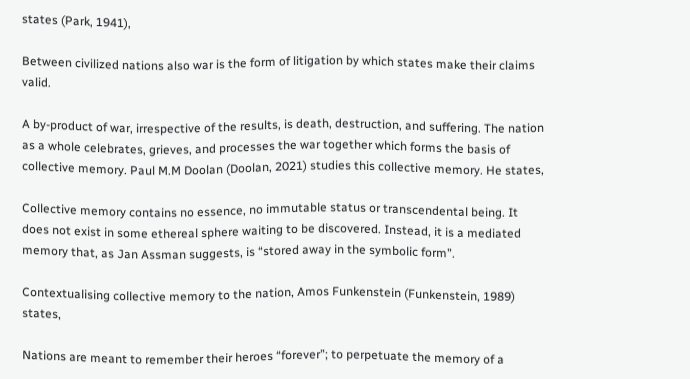states (Park, 1941),

Between civilized nations also war is the form of litigation by which states make their claims valid.

A by-product of war, irrespective of the results, is death, destruction, and suffering. The nation as a whole celebrates, grieves, and processes the war together which forms the basis of collective memory. Paul M.M Doolan (Doolan, 2021) studies this collective memory. He states,

Collective memory contains no essence, no immutable status or transcendental being. It does not exist in some ethereal sphere waiting to be discovered. Instead, it is a mediated memory that, as Jan Assman suggests, is “stored away in the symbolic form”.

Contextualising collective memory to the nation, Amos Funkenstein (Funkenstein, 1989) states,

Nations are meant to remember their heroes “forever”; to perpetuate the memory of a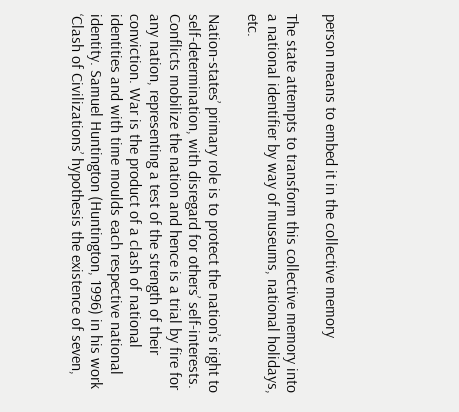person means to embed it in the collective memory

The state attempts to transform this collective memory into a national identifier by way of museums, national holidays, etc.

Nation-states’ primary role is to protect the nation’s right to self-determination, with disregard for others’ self-interests. Conflicts mobilize the nation and hence is a trial by fire for any nation, representing a test of the strength of their conviction. War is the product of a clash of national identities and with time moulds each respective national identity. Samuel Huntington (Huntington, 1996) in his work ‘Clash of Civilizations’ hypothesis the existence of seven,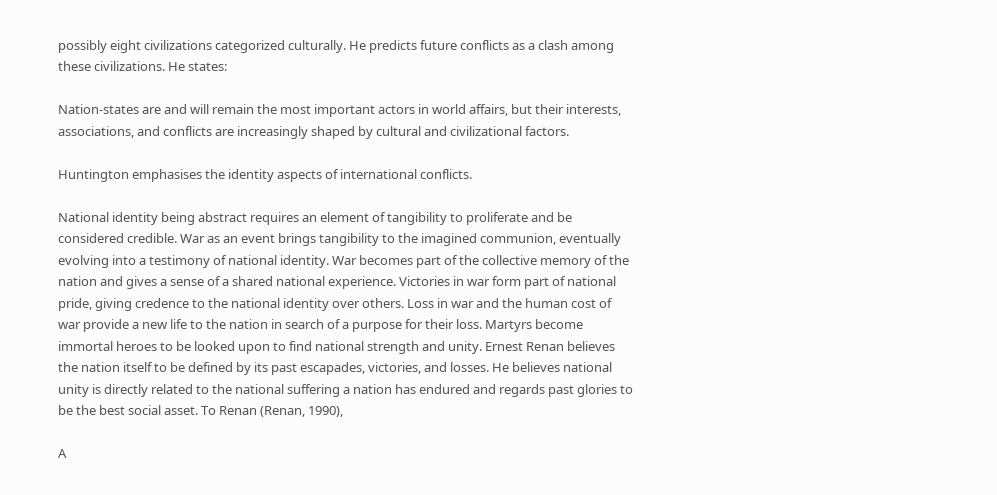possibly eight civilizations categorized culturally. He predicts future conflicts as a clash among these civilizations. He states:

Nation-states are and will remain the most important actors in world affairs, but their interests, associations, and conflicts are increasingly shaped by cultural and civilizational factors.

Huntington emphasises the identity aspects of international conflicts.

National identity being abstract requires an element of tangibility to proliferate and be considered credible. War as an event brings tangibility to the imagined communion, eventually evolving into a testimony of national identity. War becomes part of the collective memory of the nation and gives a sense of a shared national experience. Victories in war form part of national pride, giving credence to the national identity over others. Loss in war and the human cost of war provide a new life to the nation in search of a purpose for their loss. Martyrs become immortal heroes to be looked upon to find national strength and unity. Ernest Renan believes the nation itself to be defined by its past escapades, victories, and losses. He believes national unity is directly related to the national suffering a nation has endured and regards past glories to be the best social asset. To Renan (Renan, 1990),

A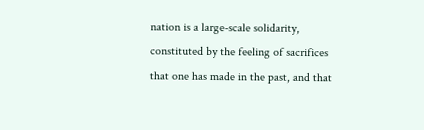nation is a large-scale solidarity, constituted by the feeling of sacrifices that one has made in the past, and that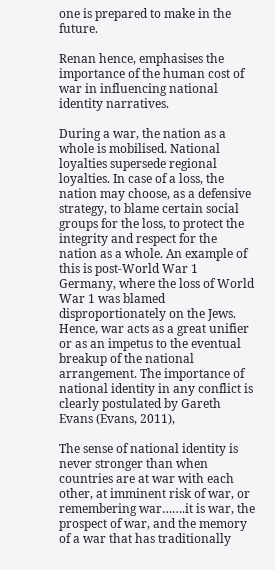one is prepared to make in the future.

Renan hence, emphasises the importance of the human cost of war in influencing national identity narratives.

During a war, the nation as a whole is mobilised. National loyalties supersede regional loyalties. In case of a loss, the nation may choose, as a defensive strategy, to blame certain social groups for the loss, to protect the integrity and respect for the nation as a whole. An example of this is post-World War 1 Germany, where the loss of World War 1 was blamed disproportionately on the Jews. Hence, war acts as a great unifier or as an impetus to the eventual breakup of the national arrangement. The importance of national identity in any conflict is clearly postulated by Gareth Evans (Evans, 2011),

The sense of national identity is never stronger than when countries are at war with each other, at imminent risk of war, or remembering war…….it is war, the prospect of war, and the memory of a war that has traditionally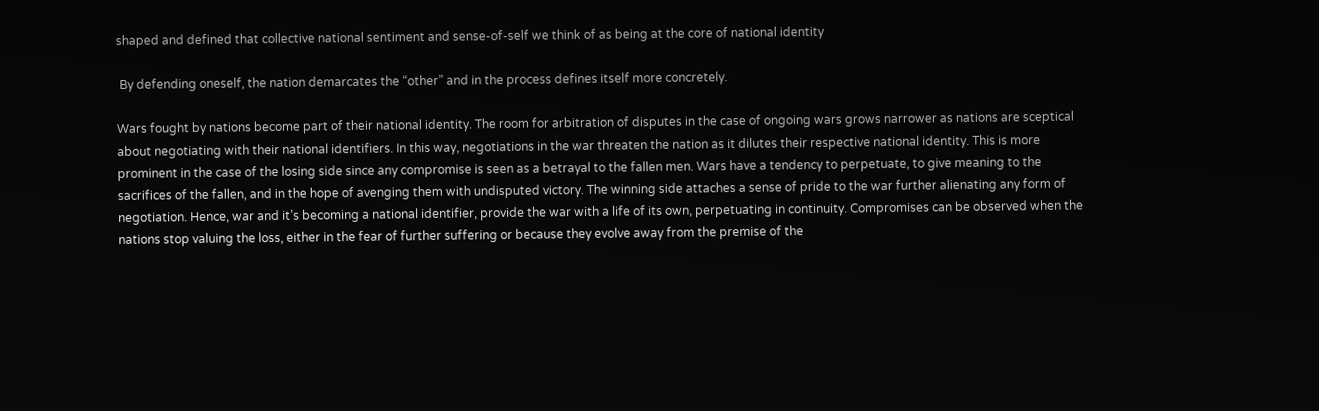shaped and defined that collective national sentiment and sense-of-self we think of as being at the core of national identity

 By defending oneself, the nation demarcates the “other” and in the process defines itself more concretely.

Wars fought by nations become part of their national identity. The room for arbitration of disputes in the case of ongoing wars grows narrower as nations are sceptical about negotiating with their national identifiers. In this way, negotiations in the war threaten the nation as it dilutes their respective national identity. This is more prominent in the case of the losing side since any compromise is seen as a betrayal to the fallen men. Wars have a tendency to perpetuate, to give meaning to the sacrifices of the fallen, and in the hope of avenging them with undisputed victory. The winning side attaches a sense of pride to the war further alienating any form of negotiation. Hence, war and it’s becoming a national identifier, provide the war with a life of its own, perpetuating in continuity. Compromises can be observed when the nations stop valuing the loss, either in the fear of further suffering or because they evolve away from the premise of the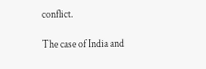conflict.

The case of India and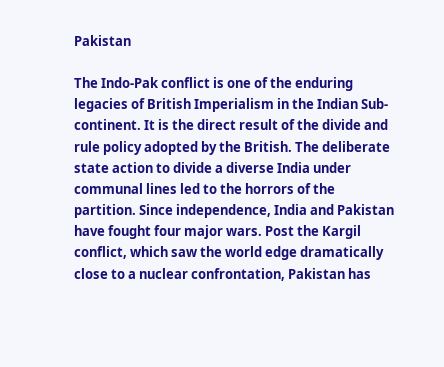Pakistan

The Indo-Pak conflict is one of the enduring legacies of British Imperialism in the Indian Sub-continent. It is the direct result of the divide and rule policy adopted by the British. The deliberate state action to divide a diverse India under communal lines led to the horrors of the partition. Since independence, India and Pakistan have fought four major wars. Post the Kargil conflict, which saw the world edge dramatically close to a nuclear confrontation, Pakistan has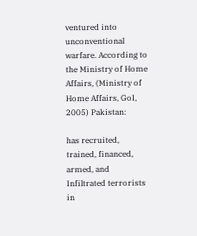ventured into unconventional warfare. According to the Ministry of Home Affairs, (Ministry of Home Affairs, GoI, 2005) Pakistan:

has recruited, trained, financed, armed, and Infiltrated terrorists in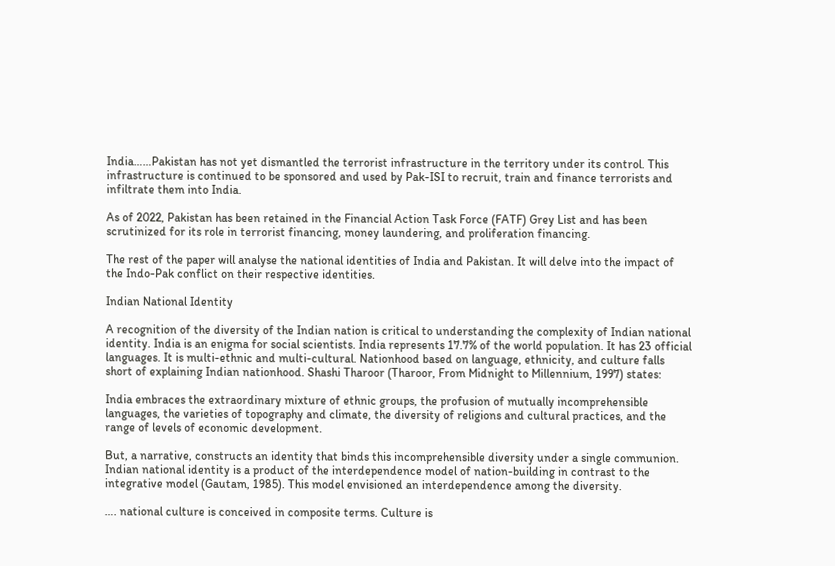India……Pakistan has not yet dismantled the terrorist infrastructure in the territory under its control. This infrastructure is continued to be sponsored and used by Pak-ISI to recruit, train and finance terrorists and infiltrate them into India.

As of 2022, Pakistan has been retained in the Financial Action Task Force (FATF) Grey List and has been scrutinized for its role in terrorist financing, money laundering, and proliferation financing.

The rest of the paper will analyse the national identities of India and Pakistan. It will delve into the impact of the Indo-Pak conflict on their respective identities.

Indian National Identity

A recognition of the diversity of the Indian nation is critical to understanding the complexity of Indian national identity. India is an enigma for social scientists. India represents 17.7% of the world population. It has 23 official languages. It is multi-ethnic and multi-cultural. Nationhood based on language, ethnicity, and culture falls short of explaining Indian nationhood. Shashi Tharoor (Tharoor, From Midnight to Millennium, 1997) states:

India embraces the extraordinary mixture of ethnic groups, the profusion of mutually incomprehensible languages, the varieties of topography and climate, the diversity of religions and cultural practices, and the range of levels of economic development.

But, a narrative, constructs an identity that binds this incomprehensible diversity under a single communion. Indian national identity is a product of the interdependence model of nation-building in contrast to the integrative model (Gautam, 1985). This model envisioned an interdependence among the diversity.

…. national culture is conceived in composite terms. Culture is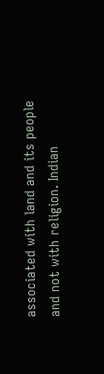associated with land and its people and not with religion. Indian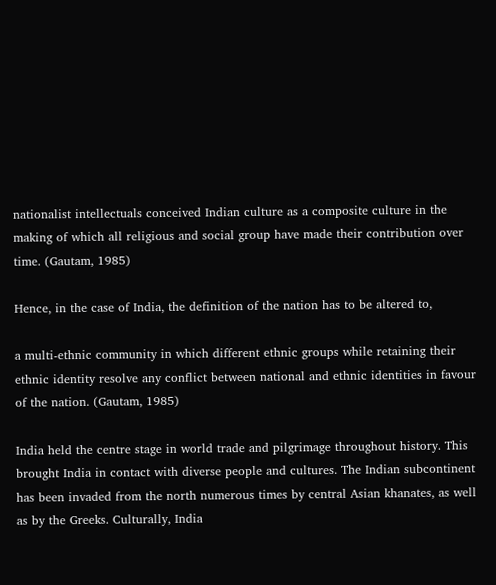nationalist intellectuals conceived Indian culture as a composite culture in the making of which all religious and social group have made their contribution over time. (Gautam, 1985)

Hence, in the case of India, the definition of the nation has to be altered to,

a multi-ethnic community in which different ethnic groups while retaining their ethnic identity resolve any conflict between national and ethnic identities in favour of the nation. (Gautam, 1985)

India held the centre stage in world trade and pilgrimage throughout history. This brought India in contact with diverse people and cultures. The Indian subcontinent has been invaded from the north numerous times by central Asian khanates, as well as by the Greeks. Culturally, India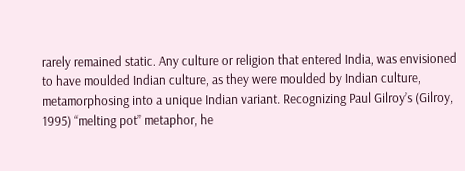rarely remained static. Any culture or religion that entered India, was envisioned to have moulded Indian culture, as they were moulded by Indian culture, metamorphosing into a unique Indian variant. Recognizing Paul Gilroy’s (Gilroy, 1995) “melting pot” metaphor, he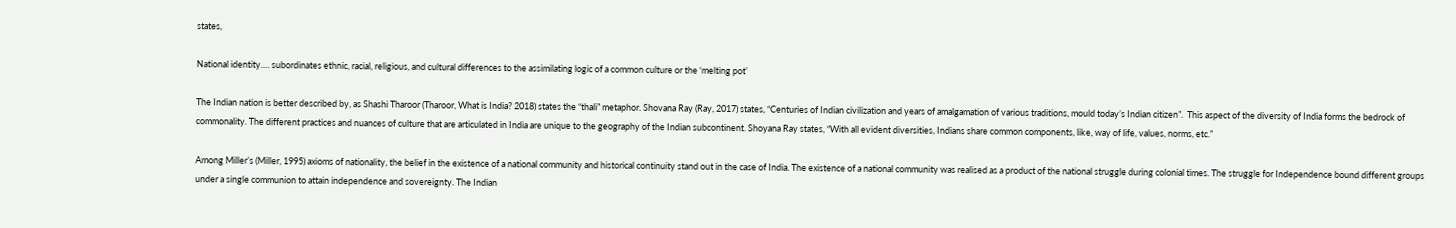states,

National identity…. subordinates ethnic, racial, religious, and cultural differences to the assimilating logic of a common culture or the ‘melting pot’

The Indian nation is better described by, as Shashi Tharoor (Tharoor, What is India? 2018) states the “thali” metaphor. Shovana Ray (Ray, 2017) states, “Centuries of Indian civilization and years of amalgamation of various traditions, mould today’s Indian citizen”.  This aspect of the diversity of India forms the bedrock of commonality. The different practices and nuances of culture that are articulated in India are unique to the geography of the Indian subcontinent. Shoyana Ray states, “With all evident diversities, Indians share common components, like, way of life, values, norms, etc.”

Among Miller’s (Miller, 1995) axioms of nationality, the belief in the existence of a national community and historical continuity stand out in the case of India. The existence of a national community was realised as a product of the national struggle during colonial times. The struggle for Independence bound different groups under a single communion to attain independence and sovereignty. The Indian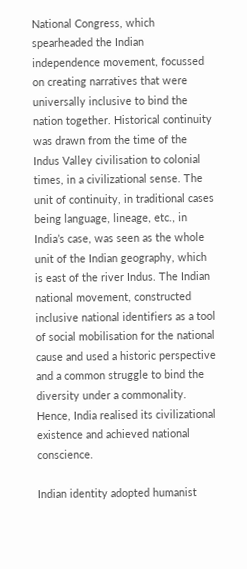National Congress, which spearheaded the Indian independence movement, focussed on creating narratives that were universally inclusive to bind the nation together. Historical continuity was drawn from the time of the Indus Valley civilisation to colonial times, in a civilizational sense. The unit of continuity, in traditional cases being language, lineage, etc., in India’s case, was seen as the whole unit of the Indian geography, which is east of the river Indus. The Indian national movement, constructed inclusive national identifiers as a tool of social mobilisation for the national cause and used a historic perspective and a common struggle to bind the diversity under a commonality. Hence, India realised its civilizational existence and achieved national conscience.

Indian identity adopted humanist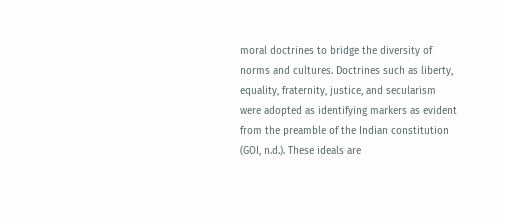moral doctrines to bridge the diversity of norms and cultures. Doctrines such as liberty, equality, fraternity, justice, and secularism were adopted as identifying markers as evident from the preamble of the Indian constitution (GOI, n.d.). These ideals are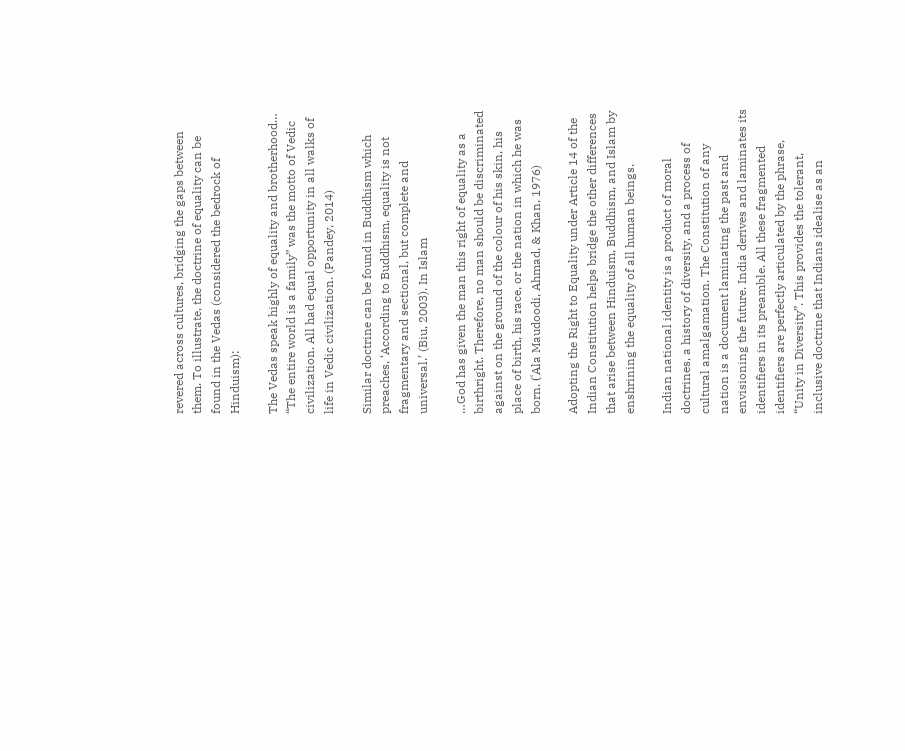revered across cultures, bridging the gaps between them. To illustrate, the doctrine of equality can be found in the Vedas (considered the bedrock of Hinduism):

The Vedas speak highly of equality and brotherhood… “The entire world is a family” was the motto of Vedic civilization. All had equal opportunity in all walks of life in Vedic civilization. (Pandey, 2014)

Similar doctrine can be found in Buddhism which preaches, ‘According to Buddhism, equality is not fragmentary and sectional, but complete and universal.’ (Biu, 2003). In Islam

…God has given the man this right of equality as a birthright. Therefore, no man should be discriminated against on the ground of the colour of his skin, his place of birth, his race, or the nation in which he was born. (ʿAla Maudoodi, Ahmad, & Khan, 1976)

Adopting the Right to Equality under Article 14 of the Indian Constitution helps bridge the other differences that arise between Hinduism, Buddhism, and Islam by enshrining the equality of all human beings.

Indian national identity is a product of moral doctrines, a history of diversity, and a process of cultural amalgamation. The Constitution of any nation is a document laminating the past and envisioning the future. India derives and laminates its identifiers in its preamble. All these fragmented identifiers are perfectly articulated by the phrase, “Unity in Diversity”. This provides the tolerant, inclusive doctrine that Indians idealise as an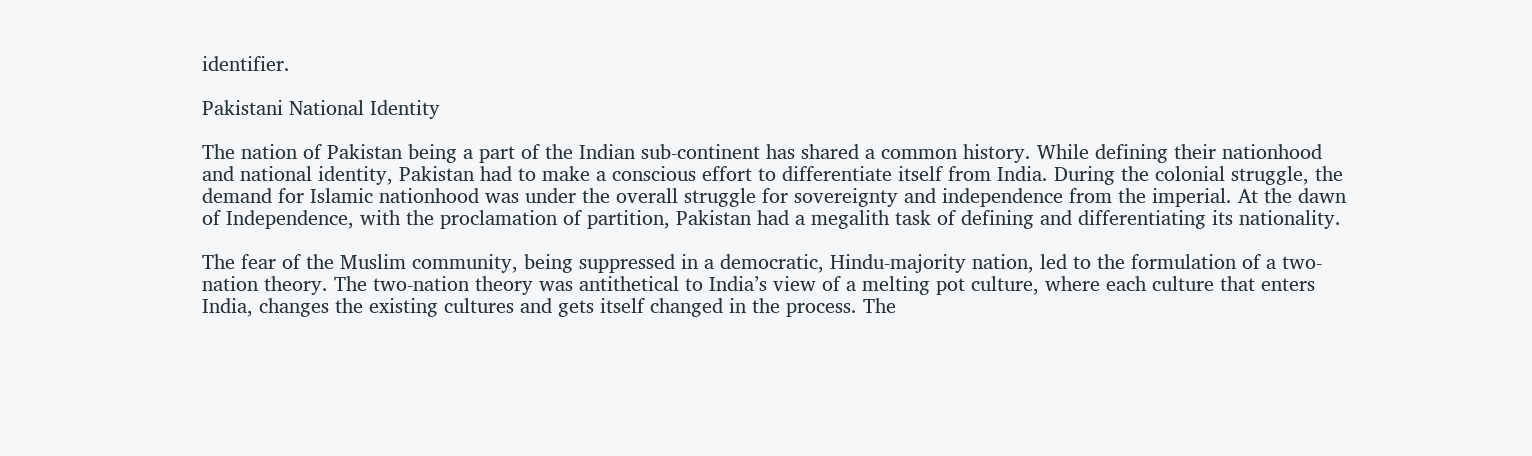identifier.

Pakistani National Identity

The nation of Pakistan being a part of the Indian sub-continent has shared a common history. While defining their nationhood and national identity, Pakistan had to make a conscious effort to differentiate itself from India. During the colonial struggle, the demand for Islamic nationhood was under the overall struggle for sovereignty and independence from the imperial. At the dawn of Independence, with the proclamation of partition, Pakistan had a megalith task of defining and differentiating its nationality.

The fear of the Muslim community, being suppressed in a democratic, Hindu-majority nation, led to the formulation of a two-nation theory. The two-nation theory was antithetical to India’s view of a melting pot culture, where each culture that enters India, changes the existing cultures and gets itself changed in the process. The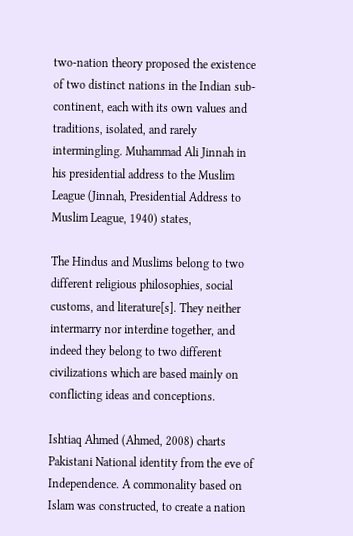two-nation theory proposed the existence of two distinct nations in the Indian sub-continent, each with its own values and traditions, isolated, and rarely intermingling. Muhammad Ali Jinnah in his presidential address to the Muslim League (Jinnah, Presidential Address to Muslim League, 1940) states,

The Hindus and Muslims belong to two different religious philosophies, social customs, and literature[s]. They neither intermarry nor interdine together, and indeed they belong to two different civilizations which are based mainly on conflicting ideas and conceptions.

Ishtiaq Ahmed (Ahmed, 2008) charts Pakistani National identity from the eve of Independence. A commonality based on Islam was constructed, to create a nation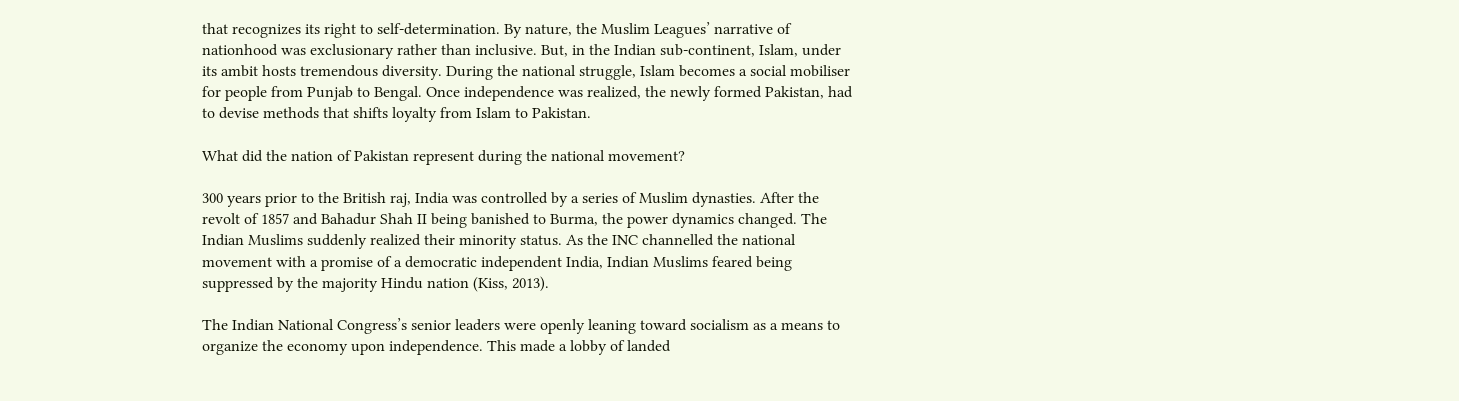that recognizes its right to self-determination. By nature, the Muslim Leagues’ narrative of nationhood was exclusionary rather than inclusive. But, in the Indian sub-continent, Islam, under its ambit hosts tremendous diversity. During the national struggle, Islam becomes a social mobiliser for people from Punjab to Bengal. Once independence was realized, the newly formed Pakistan, had to devise methods that shifts loyalty from Islam to Pakistan.

What did the nation of Pakistan represent during the national movement?

300 years prior to the British raj, India was controlled by a series of Muslim dynasties. After the revolt of 1857 and Bahadur Shah II being banished to Burma, the power dynamics changed. The Indian Muslims suddenly realized their minority status. As the INC channelled the national movement with a promise of a democratic independent India, Indian Muslims feared being suppressed by the majority Hindu nation (Kiss, 2013).

The Indian National Congress’s senior leaders were openly leaning toward socialism as a means to organize the economy upon independence. This made a lobby of landed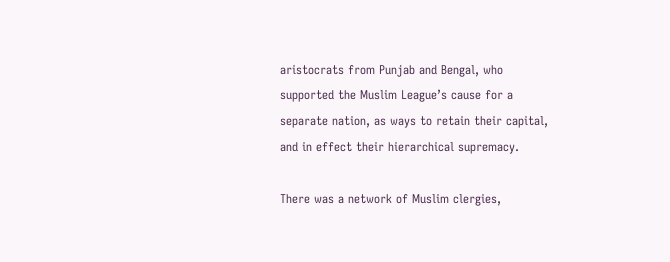aristocrats from Punjab and Bengal, who supported the Muslim League’s cause for a separate nation, as ways to retain their capital, and in effect their hierarchical supremacy.

There was a network of Muslim clergies,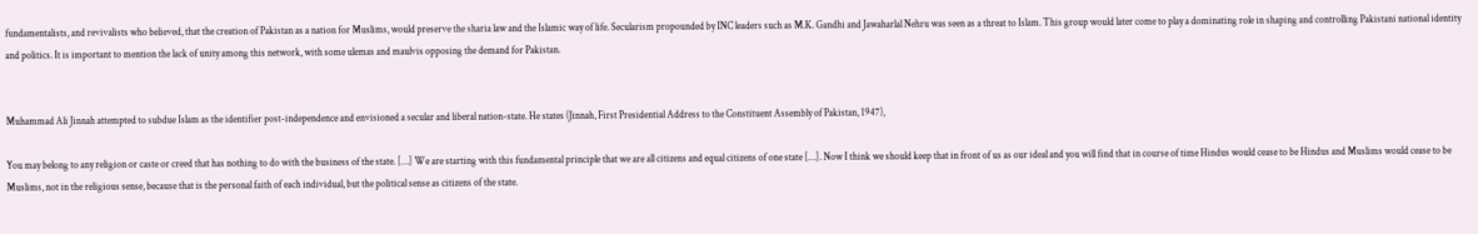fundamentalists, and revivalists who believed, that the creation of Pakistan as a nation for Muslims, would preserve the sharia law and the Islamic way of life. Secularism propounded by INC leaders such as M.K. Gandhi and Jawaharlal Nehru was seen as a threat to Islam. This group would later come to play a dominating role in shaping and controlling Pakistani national identity and politics. It is important to mention the lack of unity among this network, with some ulemas and maulvis opposing the demand for Pakistan.


Muhammad Ali Jinnah attempted to subdue Islam as the identifier post-independence and envisioned a secular and liberal nation-state. He states (Jinnah, First Presidential Address to the Constituent Assembly of Pakistan, 1947),

You may belong to any religion or caste or creed that has nothing to do with the business of the state. […] We are starting with this fundamental principle that we are all citizens and equal citizens of one state […]. Now I think we should keep that in front of us as our ideal and you will find that in course of time Hindus would cease to be Hindus and Muslims would cease to be Muslims, not in the religious sense, because that is the personal faith of each individual, but the political sense as citizens of the state.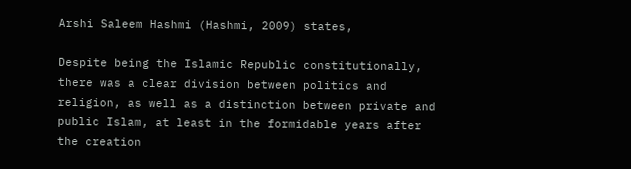Arshi Saleem Hashmi (Hashmi, 2009) states,

Despite being the Islamic Republic constitutionally, there was a clear division between politics and religion, as well as a distinction between private and public Islam, at least in the formidable years after the creation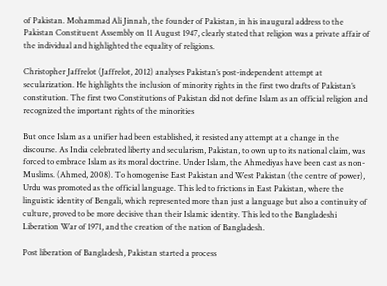of Pakistan. Mohammad Ali Jinnah, the founder of Pakistan, in his inaugural address to the Pakistan Constituent Assembly on 11 August 1947, clearly stated that religion was a private affair of the individual and highlighted the equality of religions.

Christopher Jaffrelot (Jaffrelot, 2012) analyses Pakistan’s post-independent attempt at secularization. He highlights the inclusion of minority rights in the first two drafts of Pakistan’s constitution. The first two Constitutions of Pakistan did not define Islam as an official religion and recognized the important rights of the minorities

But once Islam as a unifier had been established, it resisted any attempt at a change in the discourse. As India celebrated liberty and secularism, Pakistan, to own up to its national claim, was forced to embrace Islam as its moral doctrine. Under Islam, the Ahmediyas have been cast as non-Muslims. (Ahmed, 2008). To homogenise East Pakistan and West Pakistan (the centre of power), Urdu was promoted as the official language. This led to frictions in East Pakistan, where the linguistic identity of Bengali, which represented more than just a language but also a continuity of culture, proved to be more decisive than their Islamic identity. This led to the Bangladeshi Liberation War of 1971, and the creation of the nation of Bangladesh.

Post liberation of Bangladesh, Pakistan started a process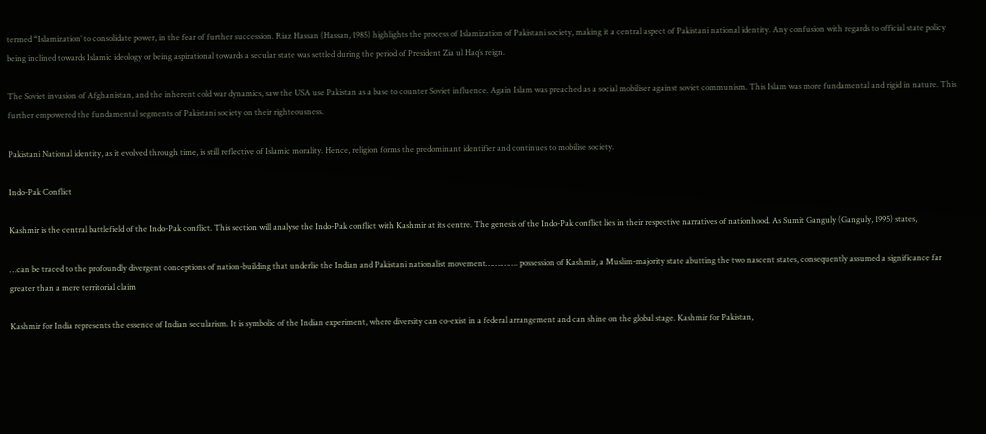termed “Islamization’ to consolidate power, in the fear of further succession. Riaz Hassan (Hassan, 1985) highlights the process of Islamization of Pakistani society, making it a central aspect of Pakistani national identity. Any confusion with regards to official state policy being inclined towards Islamic ideology or being aspirational towards a secular state was settled during the period of President Zia ul Haq’s reign.

The Soviet invasion of Afghanistan, and the inherent cold war dynamics, saw the USA use Pakistan as a base to counter Soviet influence. Again Islam was preached as a social mobiliser against soviet communism. This Islam was more fundamental and rigid in nature. This further empowered the fundamental segments of Pakistani society on their righteousness.

Pakistani National identity, as it evolved through time, is still reflective of Islamic morality. Hence, religion forms the predominant identifier and continues to mobilise society.

Indo-Pak Conflict

Kashmir is the central battlefield of the Indo-Pak conflict. This section will analyse the Indo-Pak conflict with Kashmir at its centre. The genesis of the Indo-Pak conflict lies in their respective narratives of nationhood. As Sumit Ganguly (Ganguly, 1995) states,

…can be traced to the profoundly divergent conceptions of nation-building that underlie the Indian and Pakistani nationalist movement…….……. possession of Kashmir, a Muslim-majority state abutting the two nascent states, consequently assumed a significance far greater than a mere territorial claim

Kashmir for India represents the essence of Indian secularism. It is symbolic of the Indian experiment, where diversity can co-exist in a federal arrangement and can shine on the global stage. Kashmir for Pakistan,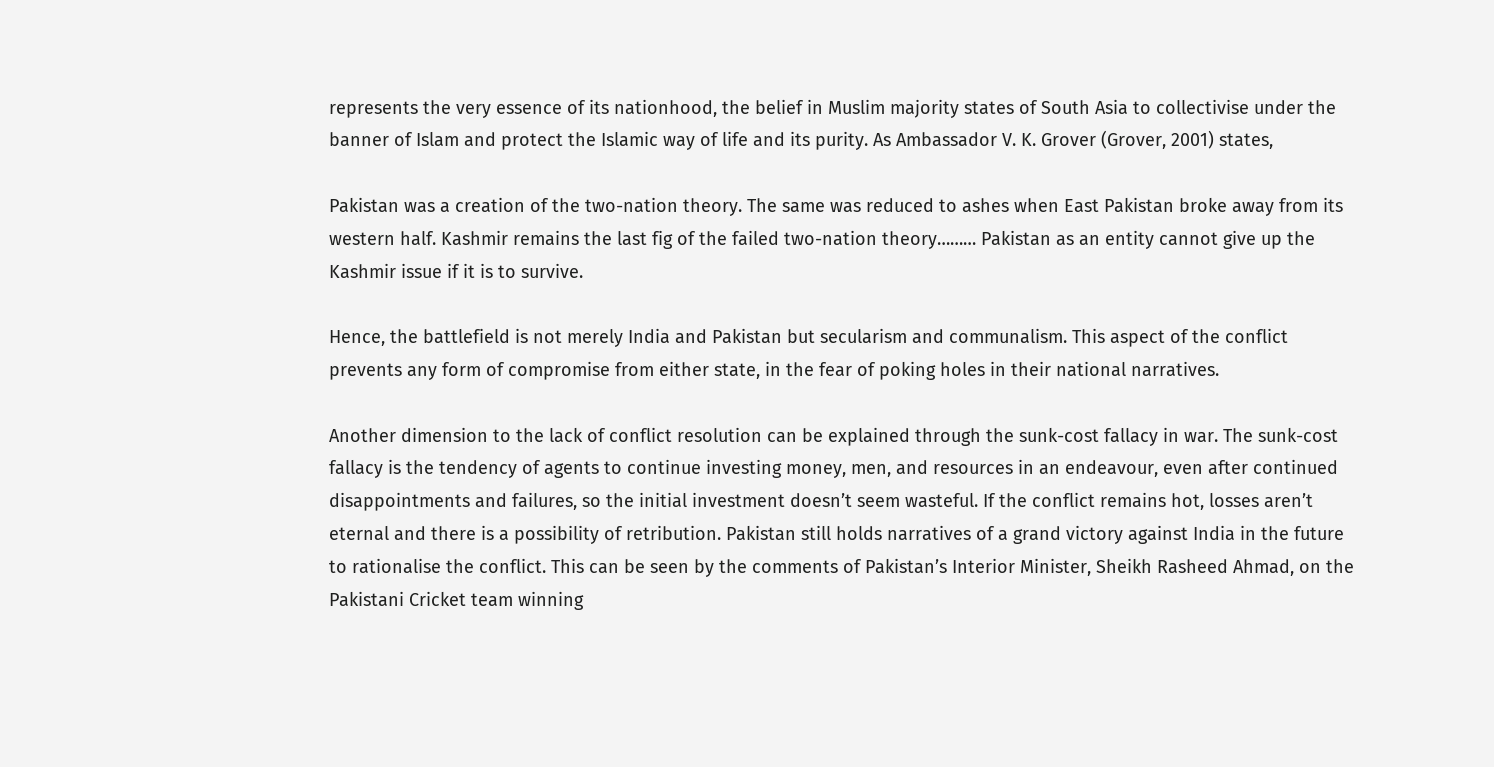represents the very essence of its nationhood, the belief in Muslim majority states of South Asia to collectivise under the banner of Islam and protect the Islamic way of life and its purity. As Ambassador V. K. Grover (Grover, 2001) states,

Pakistan was a creation of the two-nation theory. The same was reduced to ashes when East Pakistan broke away from its western half. Kashmir remains the last fig of the failed two-nation theory……… Pakistan as an entity cannot give up the Kashmir issue if it is to survive.

Hence, the battlefield is not merely India and Pakistan but secularism and communalism. This aspect of the conflict prevents any form of compromise from either state, in the fear of poking holes in their national narratives.

Another dimension to the lack of conflict resolution can be explained through the sunk-cost fallacy in war. The sunk-cost fallacy is the tendency of agents to continue investing money, men, and resources in an endeavour, even after continued disappointments and failures, so the initial investment doesn’t seem wasteful. If the conflict remains hot, losses aren’t eternal and there is a possibility of retribution. Pakistan still holds narratives of a grand victory against India in the future to rationalise the conflict. This can be seen by the comments of Pakistan’s Interior Minister, Sheikh Rasheed Ahmad, on the Pakistani Cricket team winning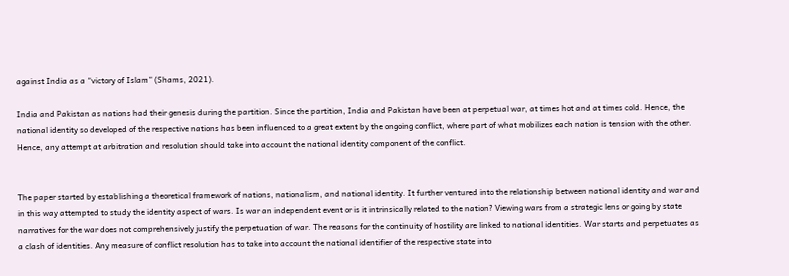against India as a “victory of Islam” (Shams, 2021).

India and Pakistan as nations had their genesis during the partition. Since the partition, India and Pakistan have been at perpetual war, at times hot and at times cold. Hence, the national identity so developed of the respective nations has been influenced to a great extent by the ongoing conflict, where part of what mobilizes each nation is tension with the other. Hence, any attempt at arbitration and resolution should take into account the national identity component of the conflict.


The paper started by establishing a theoretical framework of nations, nationalism, and national identity. It further ventured into the relationship between national identity and war and in this way attempted to study the identity aspect of wars. Is war an independent event or is it intrinsically related to the nation? Viewing wars from a strategic lens or going by state narratives for the war does not comprehensively justify the perpetuation of war. The reasons for the continuity of hostility are linked to national identities. War starts and perpetuates as a clash of identities. Any measure of conflict resolution has to take into account the national identifier of the respective state into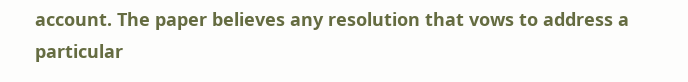account. The paper believes any resolution that vows to address a particular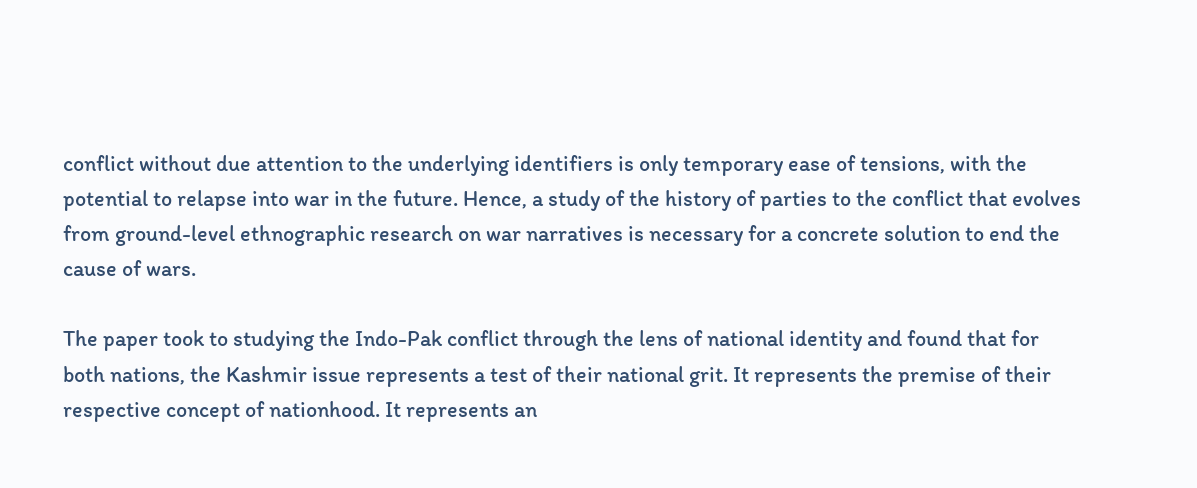conflict without due attention to the underlying identifiers is only temporary ease of tensions, with the potential to relapse into war in the future. Hence, a study of the history of parties to the conflict that evolves from ground-level ethnographic research on war narratives is necessary for a concrete solution to end the cause of wars.

The paper took to studying the Indo-Pak conflict through the lens of national identity and found that for both nations, the Kashmir issue represents a test of their national grit. It represents the premise of their respective concept of nationhood. It represents an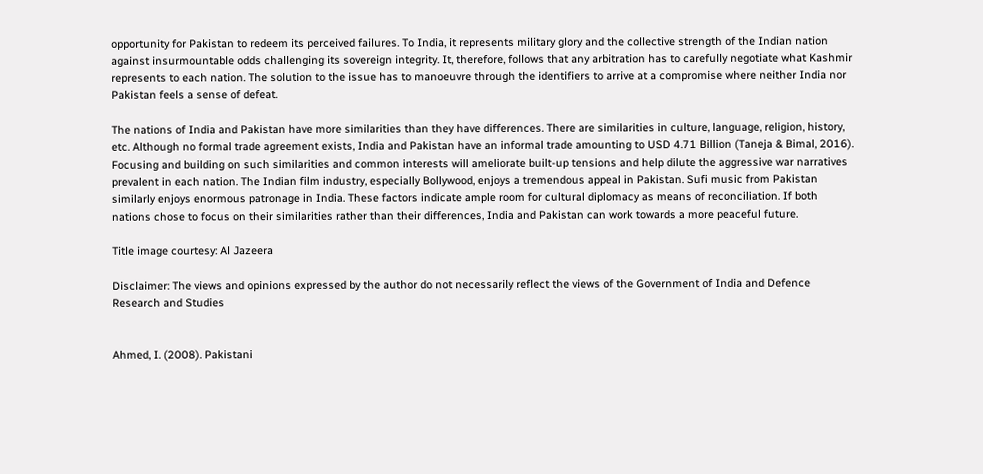opportunity for Pakistan to redeem its perceived failures. To India, it represents military glory and the collective strength of the Indian nation against insurmountable odds challenging its sovereign integrity. It, therefore, follows that any arbitration has to carefully negotiate what Kashmir represents to each nation. The solution to the issue has to manoeuvre through the identifiers to arrive at a compromise where neither India nor Pakistan feels a sense of defeat.

The nations of India and Pakistan have more similarities than they have differences. There are similarities in culture, language, religion, history, etc. Although no formal trade agreement exists, India and Pakistan have an informal trade amounting to USD 4.71 Billion (Taneja & Bimal, 2016). Focusing and building on such similarities and common interests will ameliorate built-up tensions and help dilute the aggressive war narratives prevalent in each nation. The Indian film industry, especially Bollywood, enjoys a tremendous appeal in Pakistan. Sufi music from Pakistan similarly enjoys enormous patronage in India. These factors indicate ample room for cultural diplomacy as means of reconciliation. If both nations chose to focus on their similarities rather than their differences, India and Pakistan can work towards a more peaceful future.

Title image courtesy: Al Jazeera

Disclaimer: The views and opinions expressed by the author do not necessarily reflect the views of the Government of India and Defence Research and Studies


Ahmed, I. (2008). Pakistani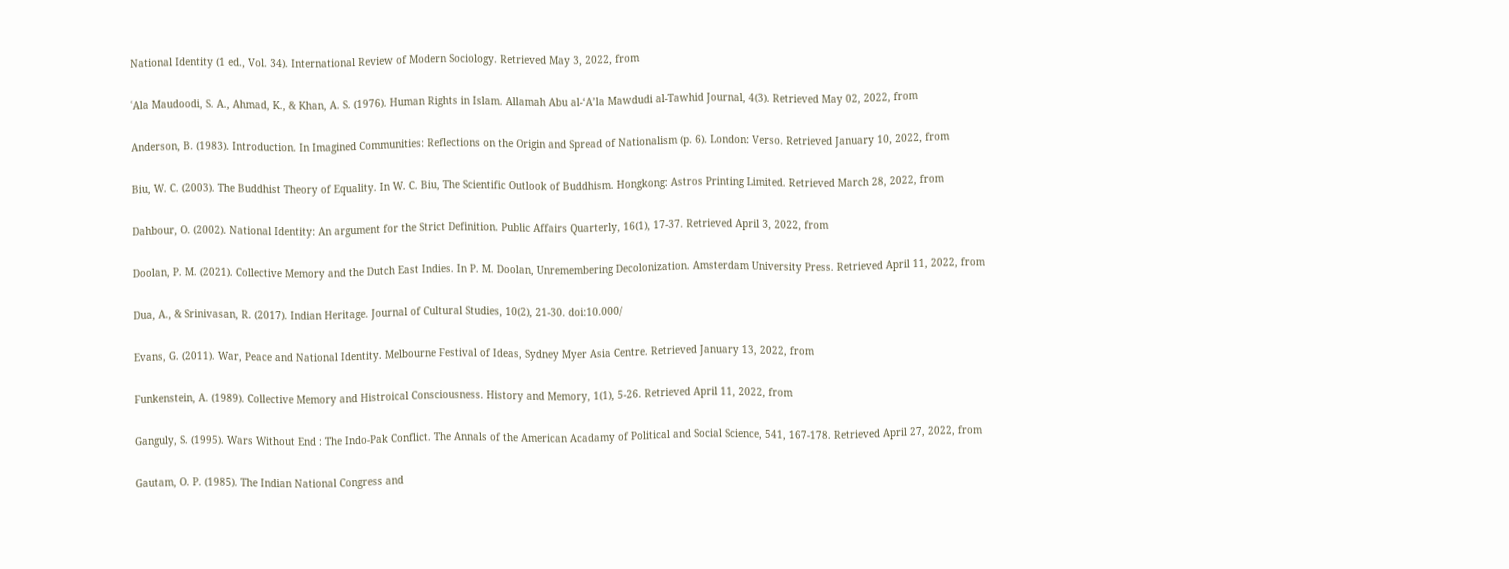National Identity (1 ed., Vol. 34). International Review of Modern Sociology. Retrieved May 3, 2022, from

ʿAla Maudoodi, S. A., Ahmad, K., & Khan, A. S. (1976). Human Rights in Islam. Allamah Abu al-‘A’la Mawdudi al-Tawhid Journal, 4(3). Retrieved May 02, 2022, from

Anderson, B. (1983). Introduction. In Imagined Communities: Reflections on the Origin and Spread of Nationalism (p. 6). London: Verso. Retrieved January 10, 2022, from

Biu, W. C. (2003). The Buddhist Theory of Equality. In W. C. Biu, The Scientific Outlook of Buddhism. Hongkong: Astros Printing Limited. Retrieved March 28, 2022, from

Dahbour, O. (2002). National Identity: An argument for the Strict Definition. Public Affairs Quarterly, 16(1), 17-37. Retrieved April 3, 2022, from

Doolan, P. M. (2021). Collective Memory and the Dutch East Indies. In P. M. Doolan, Unremembering Decolonization. Amsterdam University Press. Retrieved April 11, 2022, from

Dua, A., & Srinivasan, R. (2017). Indian Heritage. Journal of Cultural Studies, 10(2), 21-30. doi:10.000/

Evans, G. (2011). War, Peace and National Identity. Melbourne Festival of Ideas, Sydney Myer Asia Centre. Retrieved January 13, 2022, from

Funkenstein, A. (1989). Collective Memory and Histroical Consciousness. History and Memory, 1(1), 5-26. Retrieved April 11, 2022, from

Ganguly, S. (1995). Wars Without End : The Indo-Pak Conflict. The Annals of the American Acadamy of Political and Social Science, 541, 167-178. Retrieved April 27, 2022, from

Gautam, O. P. (1985). The Indian National Congress and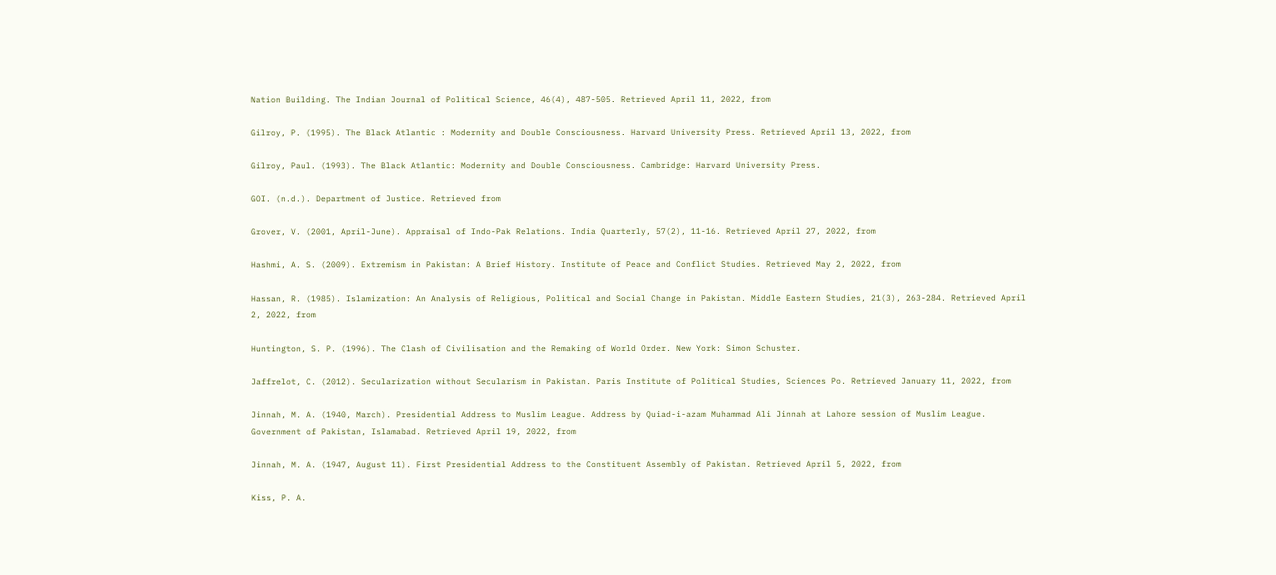Nation Building. The Indian Journal of Political Science, 46(4), 487-505. Retrieved April 11, 2022, from

Gilroy, P. (1995). The Black Atlantic : Modernity and Double Consciousness. Harvard University Press. Retrieved April 13, 2022, from

Gilroy, Paul. (1993). The Black Atlantic: Modernity and Double Consciousness. Cambridge: Harvard University Press.

GOI. (n.d.). Department of Justice. Retrieved from

Grover, V. (2001, April-June). Appraisal of Indo-Pak Relations. India Quarterly, 57(2), 11-16. Retrieved April 27, 2022, from

Hashmi, A. S. (2009). Extremism in Pakistan: A Brief History. Institute of Peace and Conflict Studies. Retrieved May 2, 2022, from

Hassan, R. (1985). Islamization: An Analysis of Religious, Political and Social Change in Pakistan. Middle Eastern Studies, 21(3), 263-284. Retrieved April 2, 2022, from

Huntington, S. P. (1996). The Clash of Civilisation and the Remaking of World Order. New York: Simon Schuster.

Jaffrelot, C. (2012). Secularization without Secularism in Pakistan. Paris Institute of Political Studies, Sciences Po. Retrieved January 11, 2022, from

Jinnah, M. A. (1940, March). Presidential Address to Muslim League. Address by Quiad-i-azam Muhammad Ali Jinnah at Lahore session of Muslim League. Government of Pakistan, Islamabad. Retrieved April 19, 2022, from

Jinnah, M. A. (1947, August 11). First Presidential Address to the Constituent Assembly of Pakistan. Retrieved April 5, 2022, from

Kiss, P. A.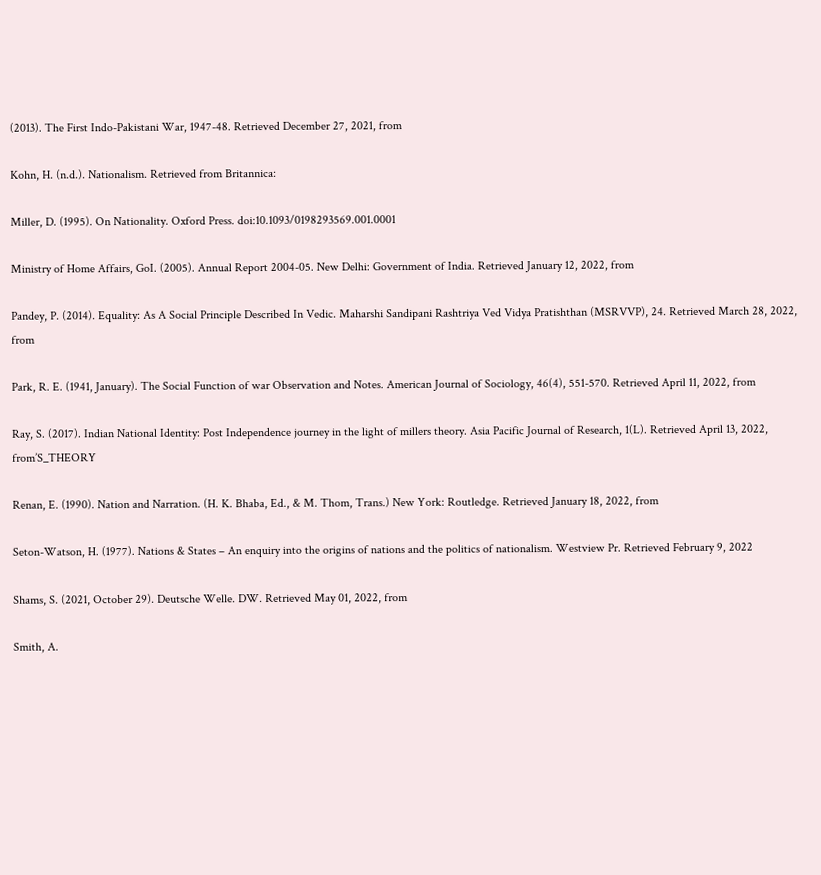(2013). The First Indo-Pakistani War, 1947-48. Retrieved December 27, 2021, from

Kohn, H. (n.d.). Nationalism. Retrieved from Britannica:

Miller, D. (1995). On Nationality. Oxford Press. doi:10.1093/0198293569.001.0001

Ministry of Home Affairs, GoI. (2005). Annual Report 2004-05. New Delhi: Government of India. Retrieved January 12, 2022, from

Pandey, P. (2014). Equality: As A Social Principle Described In Vedic. Maharshi Sandipani Rashtriya Ved Vidya Pratishthan (MSRVVP), 24. Retrieved March 28, 2022, from

Park, R. E. (1941, January). The Social Function of war Observation and Notes. American Journal of Sociology, 46(4), 551-570. Retrieved April 11, 2022, from

Ray, S. (2017). Indian National Identity: Post Independence journey in the light of millers theory. Asia Pacific Journal of Research, 1(L). Retrieved April 13, 2022, from’S_THEORY

Renan, E. (1990). Nation and Narration. (H. K. Bhaba, Ed., & M. Thom, Trans.) New York: Routledge. Retrieved January 18, 2022, from

Seton-Watson, H. (1977). Nations & States – An enquiry into the origins of nations and the politics of nationalism. Westview Pr. Retrieved February 9, 2022

Shams, S. (2021, October 29). Deutsche Welle. DW. Retrieved May 01, 2022, from

Smith, A.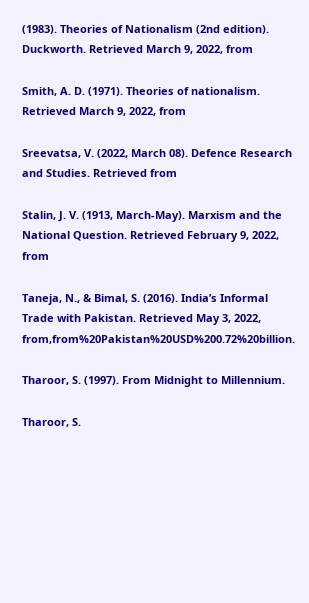(1983). Theories of Nationalism (2nd edition). Duckworth. Retrieved March 9, 2022, from

Smith, A. D. (1971). Theories of nationalism. Retrieved March 9, 2022, from

Sreevatsa, V. (2022, March 08). Defence Research and Studies. Retrieved from

Stalin, J. V. (1913, March-May). Marxism and the National Question. Retrieved February 9, 2022, from

Taneja, N., & Bimal, S. (2016). India’s Informal Trade with Pakistan. Retrieved May 3, 2022, from,from%20Pakistan%20USD%200.72%20billion.

Tharoor, S. (1997). From Midnight to Millennium.

Tharoor, S.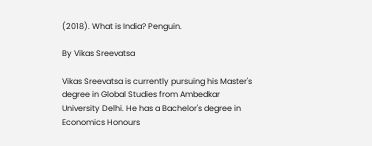(2018). What is India? Penguin.

By Vikas Sreevatsa

Vikas Sreevatsa is currently pursuing his Master's degree in Global Studies from Ambedkar University Delhi. He has a Bachelor's degree in Economics Honours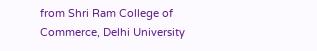from Shri Ram College of Commerce, Delhi University